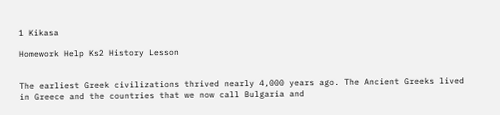1 Kikasa

Homework Help Ks2 History Lesson


The earliest Greek civilizations thrived nearly 4,000 years ago. The Ancient Greeks lived in Greece and the countries that we now call Bulgaria and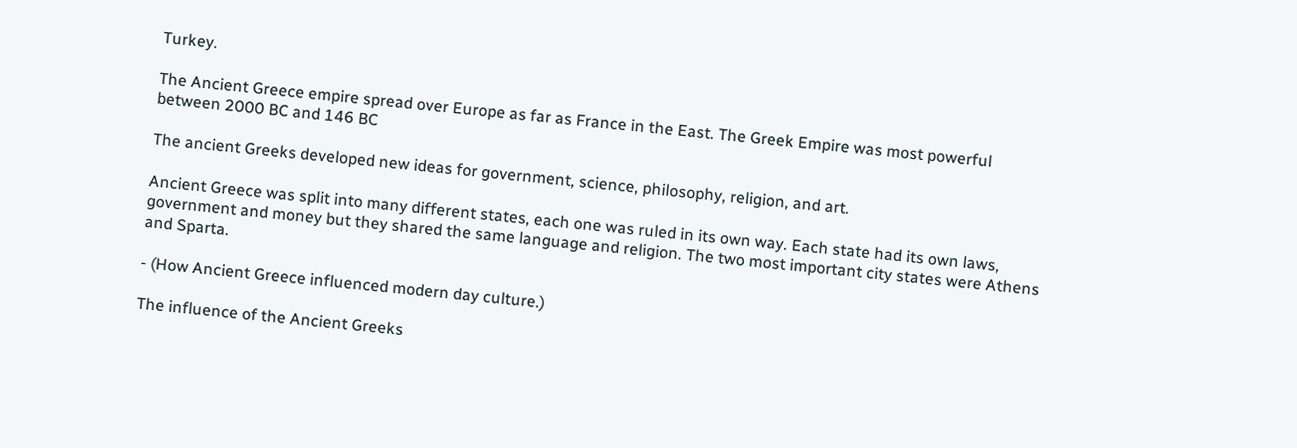Turkey.

The Ancient Greece empire spread over Europe as far as France in the East. The Greek Empire was most powerful between 2000 BC and 146 BC

The ancient Greeks developed new ideas for government, science, philosophy, religion, and art.

Ancient Greece was split into many different states, each one was ruled in its own way. Each state had its own laws, government and money but they shared the same language and religion. The two most important city states were Athens and Sparta.

- (How Ancient Greece influenced modern day culture.)

The influence of the Ancient Greeks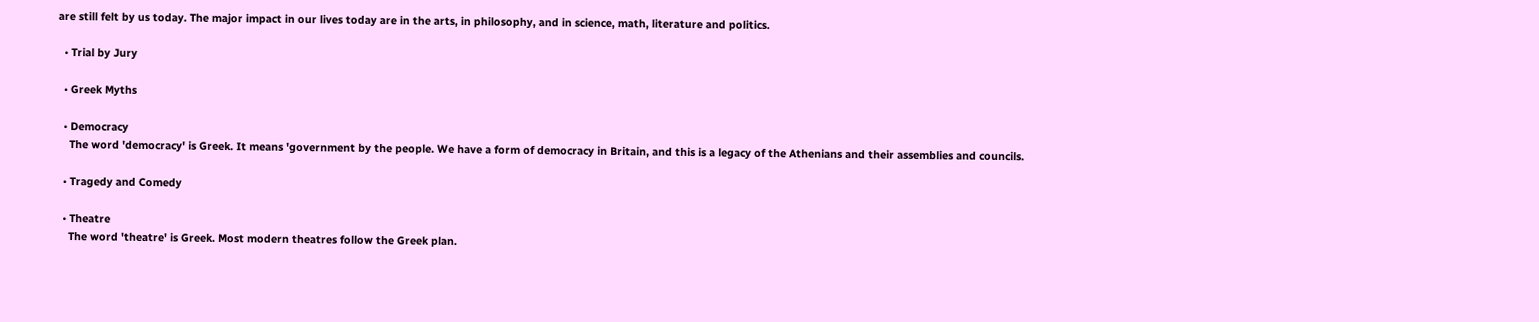are still felt by us today. The major impact in our lives today are in the arts, in philosophy, and in science, math, literature and politics.

  • Trial by Jury

  • Greek Myths

  • Democracy
    The word 'democracy' is Greek. It means 'government by the people. We have a form of democracy in Britain, and this is a legacy of the Athenians and their assemblies and councils.

  • Tragedy and Comedy

  • Theatre
    The word 'theatre' is Greek. Most modern theatres follow the Greek plan.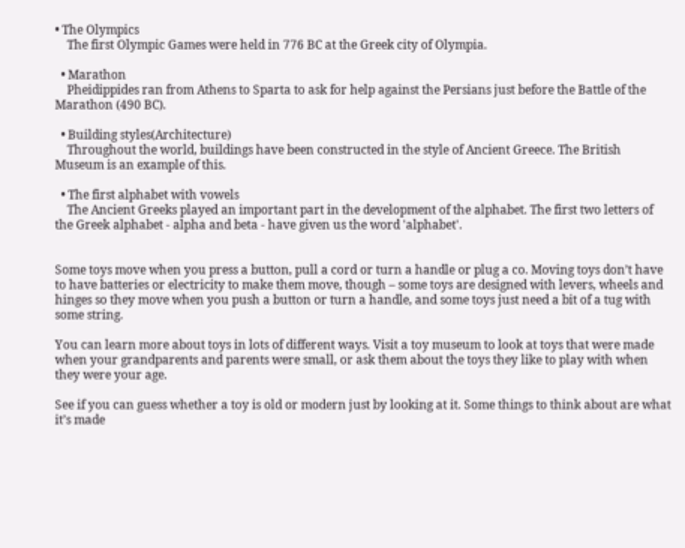• The Olympics
    The first Olympic Games were held in 776 BC at the Greek city of Olympia.

  • Marathon
    Pheidippides ran from Athens to Sparta to ask for help against the Persians just before the Battle of the Marathon (490 BC).

  • Building styles(Architecture)
    Throughout the world, buildings have been constructed in the style of Ancient Greece. The British Museum is an example of this.

  • The first alphabet with vowels
    The Ancient Greeks played an important part in the development of the alphabet. The first two letters of the Greek alphabet - alpha and beta - have given us the word 'alphabet'.


Some toys move when you press a button, pull a cord or turn a handle or plug a co. Moving toys don’t have to have batteries or electricity to make them move, though – some toys are designed with levers, wheels and hinges so they move when you push a button or turn a handle, and some toys just need a bit of a tug with some string.

You can learn more about toys in lots of different ways. Visit a toy museum to look at toys that were made when your grandparents and parents were small, or ask them about the toys they like to play with when they were your age.

See if you can guess whether a toy is old or modern just by looking at it. Some things to think about are what it’s made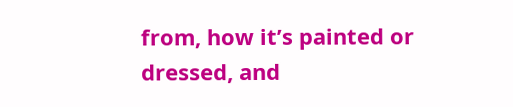from, how it’s painted or dressed, and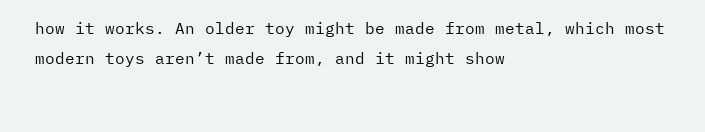how it works. An older toy might be made from metal, which most modern toys aren’t made from, and it might show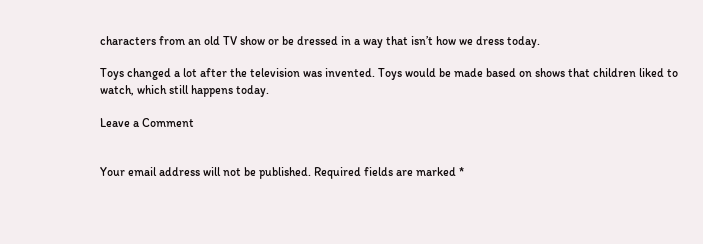characters from an old TV show or be dressed in a way that isn’t how we dress today.

Toys changed a lot after the television was invented. Toys would be made based on shows that children liked to watch, which still happens today.

Leave a Comment


Your email address will not be published. Required fields are marked *